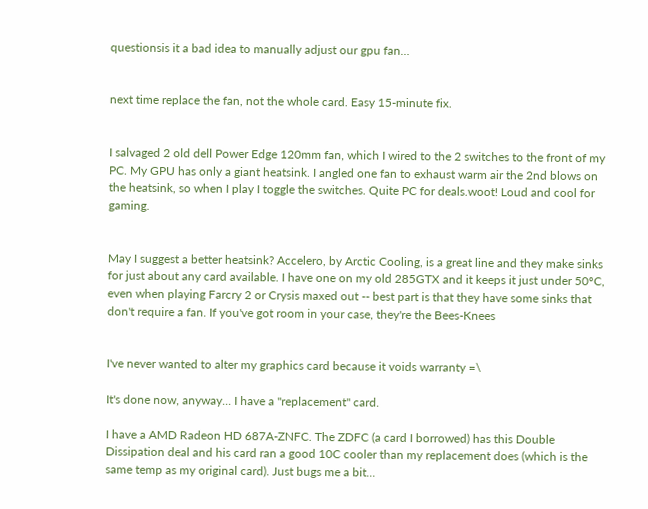questionsis it a bad idea to manually adjust our gpu fan…


next time replace the fan, not the whole card. Easy 15-minute fix.


I salvaged 2 old dell Power Edge 120mm fan, which I wired to the 2 switches to the front of my PC. My GPU has only a giant heatsink. I angled one fan to exhaust warm air the 2nd blows on the heatsink, so when I play I toggle the switches. Quite PC for deals.woot! Loud and cool for gaming.


May I suggest a better heatsink? Accelero, by Arctic Cooling, is a great line and they make sinks for just about any card available. I have one on my old 285GTX and it keeps it just under 50ºC, even when playing Farcry 2 or Crysis maxed out -- best part is that they have some sinks that don't require a fan. If you've got room in your case, they're the Bees-Knees


I've never wanted to alter my graphics card because it voids warranty =\

It's done now, anyway... I have a "replacement" card.

I have a AMD Radeon HD 687A-ZNFC. The ZDFC (a card I borrowed) has this Double Dissipation deal and his card ran a good 10C cooler than my replacement does (which is the same temp as my original card). Just bugs me a bit...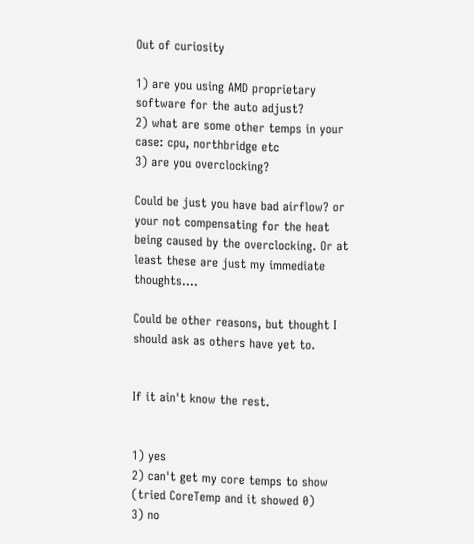Out of curiosity

1) are you using AMD proprietary software for the auto adjust?
2) what are some other temps in your case: cpu, northbridge etc
3) are you overclocking?

Could be just you have bad airflow? or your not compensating for the heat being caused by the overclocking. Or at least these are just my immediate thoughts....

Could be other reasons, but thought I should ask as others have yet to.


If it ain't know the rest.


1) yes
2) can't get my core temps to show (tried CoreTemp and it showed 0)
3) no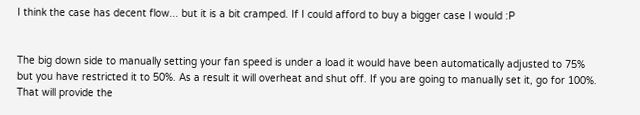I think the case has decent flow... but it is a bit cramped. If I could afford to buy a bigger case I would :P


The big down side to manually setting your fan speed is under a load it would have been automatically adjusted to 75% but you have restricted it to 50%. As a result it will overheat and shut off. If you are going to manually set it, go for 100%. That will provide the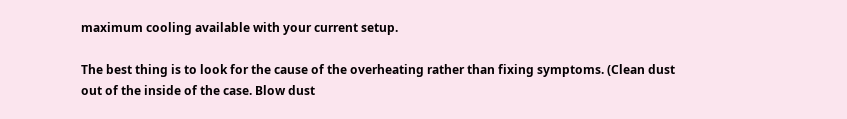maximum cooling available with your current setup.

The best thing is to look for the cause of the overheating rather than fixing symptoms. (Clean dust out of the inside of the case. Blow dust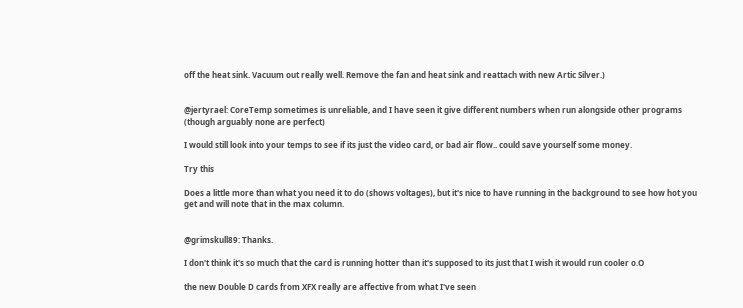off the heat sink. Vacuum out really well. Remove the fan and heat sink and reattach with new Artic Silver.)


@jertyrael: CoreTemp sometimes is unreliable, and I have seen it give different numbers when run alongside other programs (though arguably none are perfect)

I would still look into your temps to see if its just the video card, or bad air flow.. could save yourself some money.

Try this

Does a little more than what you need it to do (shows voltages), but it's nice to have running in the background to see how hot you get and will note that in the max column.


@grimskull89: Thanks.

I don't think it's so much that the card is running hotter than it's supposed to its just that I wish it would run cooler o.O

the new Double D cards from XFX really are affective from what I've seen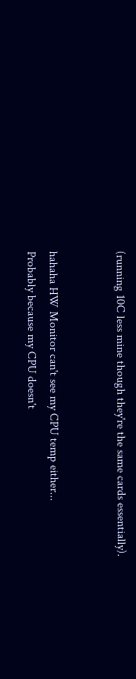(running 10C less mine though they're the same cards essentially).


hahaha HW Monitor can't see my CPU temp either...
Probably because my CPU doesn't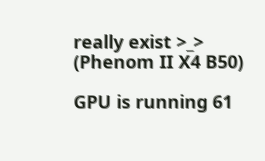really exist >_> (Phenom II X4 B50)

GPU is running 61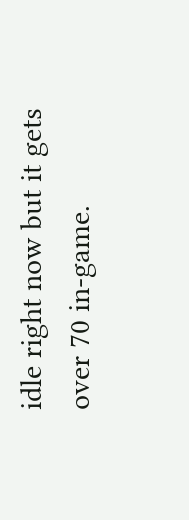idle right now but it gets over 70 in-game.